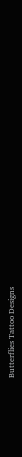Butterflies Tattoo Designs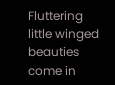Fluttering little winged beauties come in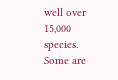well over 15,000 species. Some are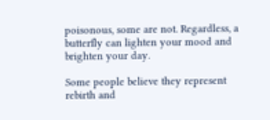poisonous, some are not. Regardless, a butterfly can lighten your mood and brighten your day.

Some people believe they represent rebirth and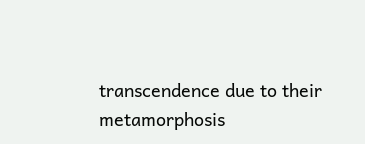transcendence due to their metamorphosis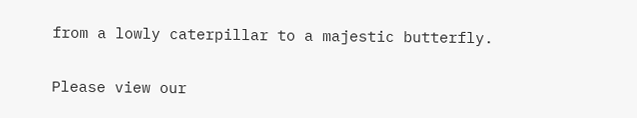from a lowly caterpillar to a majestic butterfly.

Please view our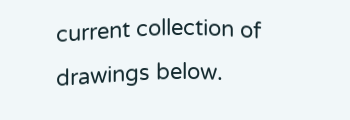current collection of drawings below.